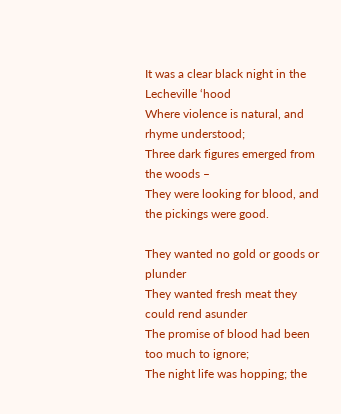It was a clear black night in the Lecheville ‘hood
Where violence is natural, and rhyme understood;
Three dark figures emerged from the woods –
They were looking for blood, and the pickings were good.

They wanted no gold or goods or plunder
They wanted fresh meat they could rend asunder
The promise of blood had been too much to ignore;
The night life was hopping; the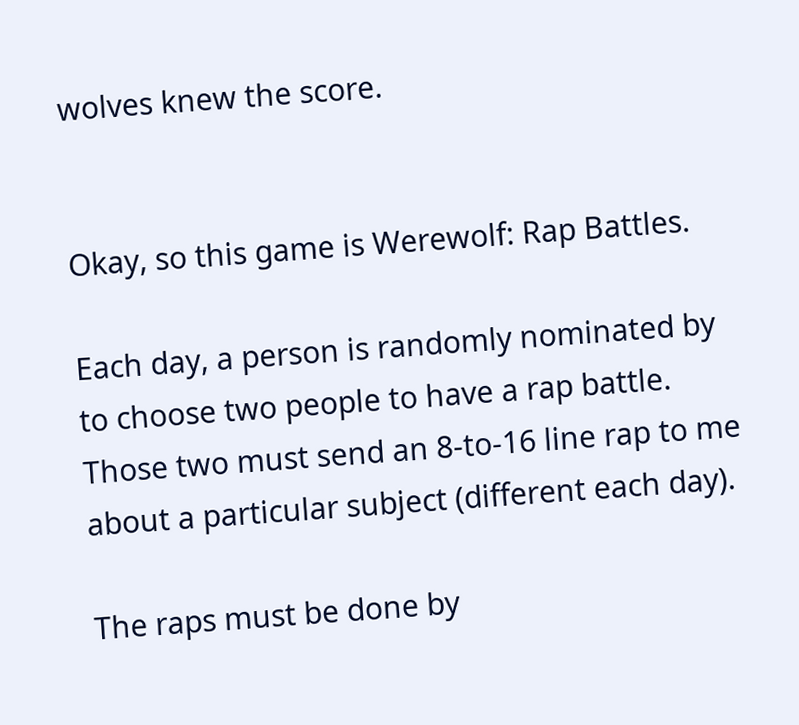wolves knew the score.


Okay, so this game is Werewolf: Rap Battles.

Each day, a person is randomly nominated by to choose two people to have a rap battle. Those two must send an 8-to-16 line rap to me about a particular subject (different each day).

The raps must be done by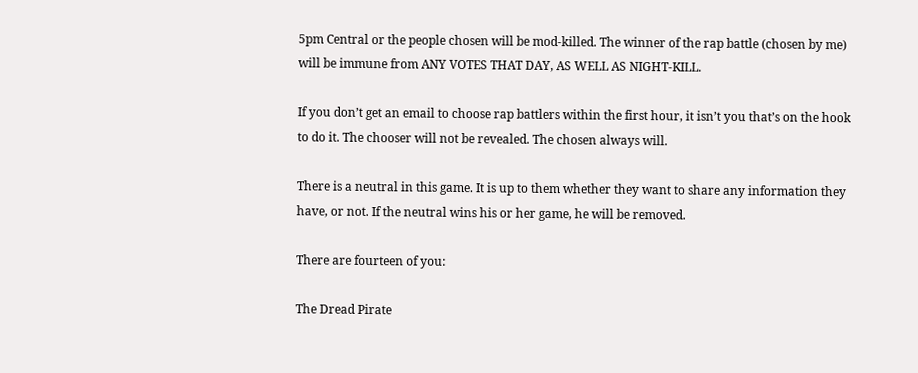5pm Central or the people chosen will be mod-killed. The winner of the rap battle (chosen by me) will be immune from ANY VOTES THAT DAY, AS WELL AS NIGHT-KILL.

If you don’t get an email to choose rap battlers within the first hour, it isn’t you that’s on the hook to do it. The chooser will not be revealed. The chosen always will.

There is a neutral in this game. It is up to them whether they want to share any information they have, or not. If the neutral wins his or her game, he will be removed.

There are fourteen of you:

The Dread Pirate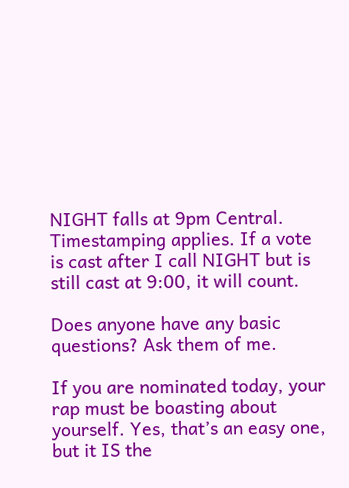NIGHT falls at 9pm Central. Timestamping applies. If a vote is cast after I call NIGHT but is still cast at 9:00, it will count.

Does anyone have any basic questions? Ask them of me.

If you are nominated today, your rap must be boasting about yourself. Yes, that’s an easy one, but it IS the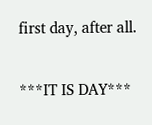first day, after all.

***IT IS DAY***